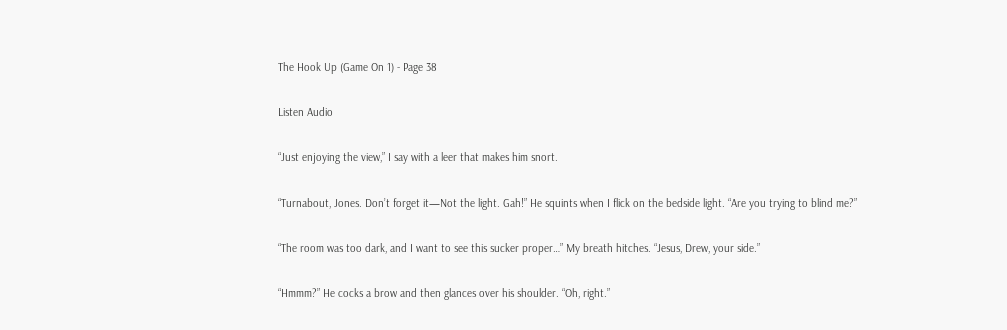The Hook Up (Game On 1) - Page 38

Listen Audio

“Just enjoying the view,” I say with a leer that makes him snort.

“Turnabout, Jones. Don’t forget it—Not the light. Gah!” He squints when I flick on the bedside light. “Are you trying to blind me?”

“The room was too dark, and I want to see this sucker proper…” My breath hitches. “Jesus, Drew, your side.”

“Hmmm?” He cocks a brow and then glances over his shoulder. “Oh, right.”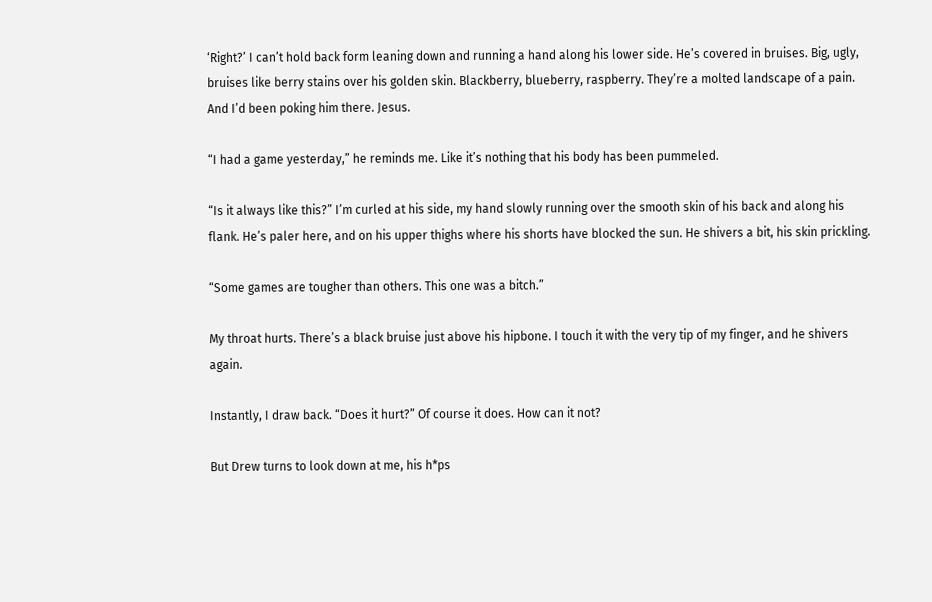‘Right?’ I can’t hold back form leaning down and running a hand along his lower side. He’s covered in bruises. Big, ugly, bruises like berry stains over his golden skin. Blackberry, blueberry, raspberry. They’re a molted landscape of a pain. And I’d been poking him there. Jesus.

“I had a game yesterday,” he reminds me. Like it’s nothing that his body has been pummeled.

“Is it always like this?” I’m curled at his side, my hand slowly running over the smooth skin of his back and along his flank. He’s paler here, and on his upper thighs where his shorts have blocked the sun. He shivers a bit, his skin prickling.

“Some games are tougher than others. This one was a bitch.”

My throat hurts. There’s a black bruise just above his hipbone. I touch it with the very tip of my finger, and he shivers again.

Instantly, I draw back. “Does it hurt?” Of course it does. How can it not?

But Drew turns to look down at me, his h*ps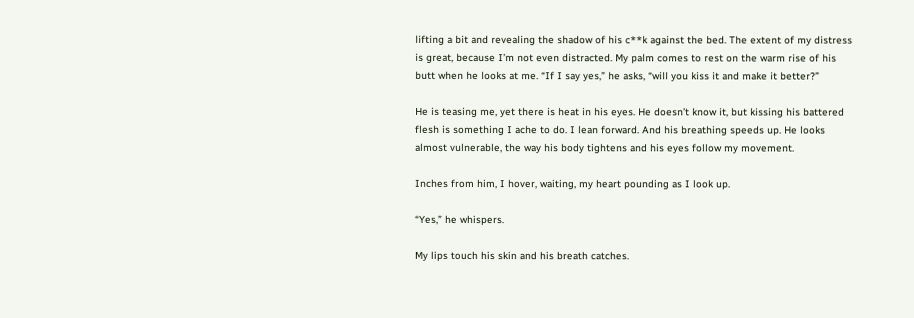lifting a bit and revealing the shadow of his c**k against the bed. The extent of my distress is great, because I’m not even distracted. My palm comes to rest on the warm rise of his butt when he looks at me. “If I say yes,” he asks, “will you kiss it and make it better?”

He is teasing me, yet there is heat in his eyes. He doesn’t know it, but kissing his battered flesh is something I ache to do. I lean forward. And his breathing speeds up. He looks almost vulnerable, the way his body tightens and his eyes follow my movement.

Inches from him, I hover, waiting, my heart pounding as I look up.

“Yes,” he whispers.

My lips touch his skin and his breath catches.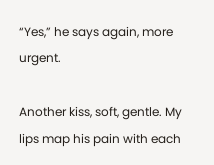“Yes,” he says again, more urgent.

Another kiss, soft, gentle. My lips map his pain with each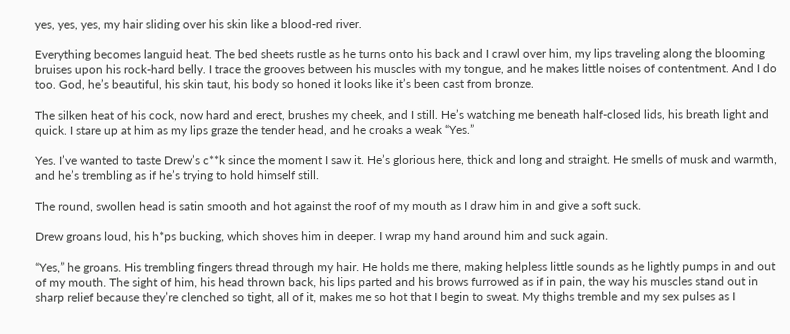yes, yes, yes, my hair sliding over his skin like a blood-red river.

Everything becomes languid heat. The bed sheets rustle as he turns onto his back and I crawl over him, my lips traveling along the blooming bruises upon his rock-hard belly. I trace the grooves between his muscles with my tongue, and he makes little noises of contentment. And I do too. God, he’s beautiful, his skin taut, his body so honed it looks like it’s been cast from bronze.

The silken heat of his cock, now hard and erect, brushes my cheek, and I still. He’s watching me beneath half-closed lids, his breath light and quick. I stare up at him as my lips graze the tender head, and he croaks a weak “Yes.”

Yes. I’ve wanted to taste Drew’s c**k since the moment I saw it. He’s glorious here, thick and long and straight. He smells of musk and warmth, and he’s trembling as if he’s trying to hold himself still.

The round, swollen head is satin smooth and hot against the roof of my mouth as I draw him in and give a soft suck.

Drew groans loud, his h*ps bucking, which shoves him in deeper. I wrap my hand around him and suck again.

“Yes,” he groans. His trembling fingers thread through my hair. He holds me there, making helpless little sounds as he lightly pumps in and out of my mouth. The sight of him, his head thrown back, his lips parted and his brows furrowed as if in pain, the way his muscles stand out in sharp relief because they’re clenched so tight, all of it, makes me so hot that I begin to sweat. My thighs tremble and my sex pulses as I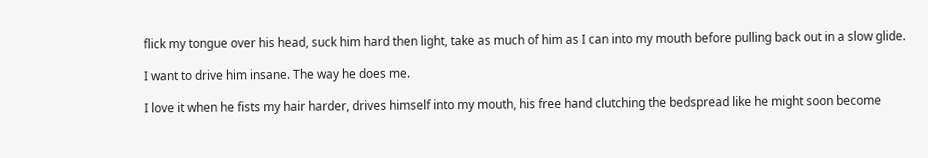flick my tongue over his head, suck him hard then light, take as much of him as I can into my mouth before pulling back out in a slow glide.

I want to drive him insane. The way he does me.

I love it when he fists my hair harder, drives himself into my mouth, his free hand clutching the bedspread like he might soon become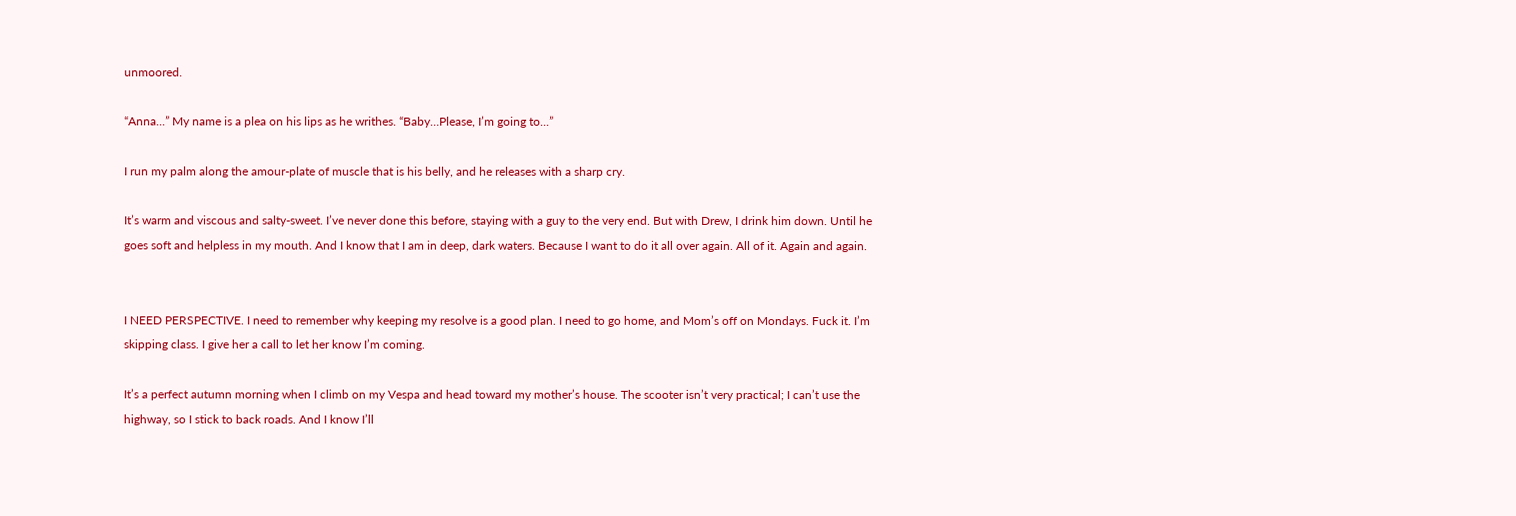unmoored.

“Anna...” My name is a plea on his lips as he writhes. “Baby…Please, I’m going to...”

I run my palm along the amour-plate of muscle that is his belly, and he releases with a sharp cry.

It’s warm and viscous and salty-sweet. I’ve never done this before, staying with a guy to the very end. But with Drew, I drink him down. Until he goes soft and helpless in my mouth. And I know that I am in deep, dark waters. Because I want to do it all over again. All of it. Again and again.


I NEED PERSPECTIVE. I need to remember why keeping my resolve is a good plan. I need to go home, and Mom’s off on Mondays. Fuck it. I’m skipping class. I give her a call to let her know I’m coming.

It’s a perfect autumn morning when I climb on my Vespa and head toward my mother’s house. The scooter isn’t very practical; I can’t use the highway, so I stick to back roads. And I know I’ll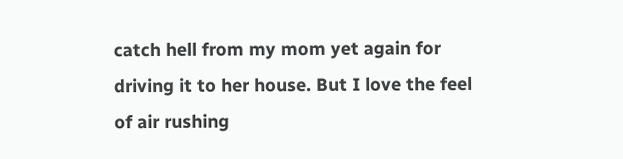catch hell from my mom yet again for driving it to her house. But I love the feel of air rushing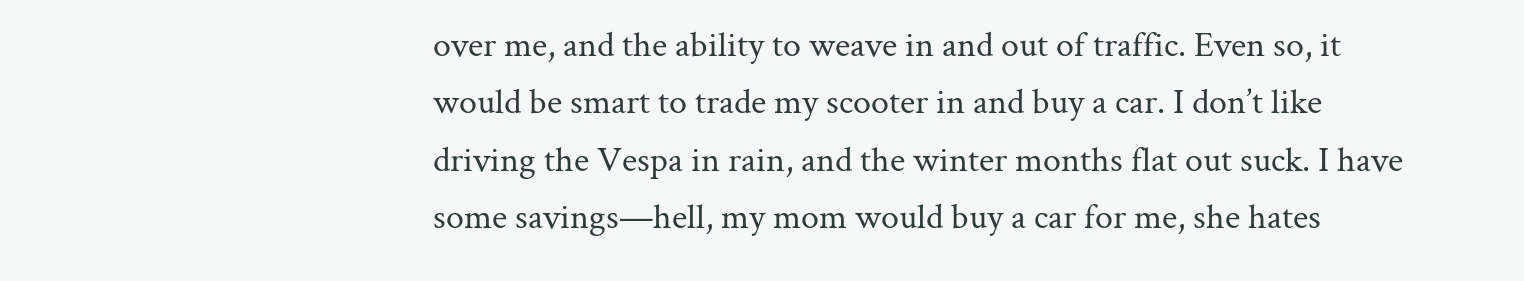over me, and the ability to weave in and out of traffic. Even so, it would be smart to trade my scooter in and buy a car. I don’t like driving the Vespa in rain, and the winter months flat out suck. I have some savings—hell, my mom would buy a car for me, she hates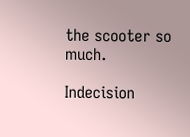the scooter so much.

Indecision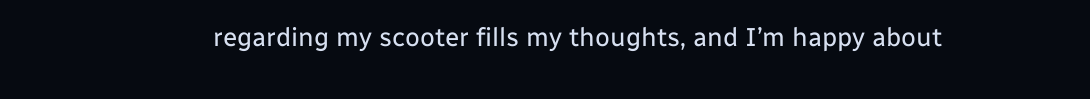regarding my scooter fills my thoughts, and I’m happy about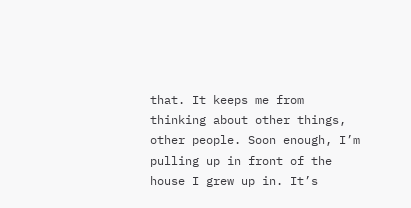that. It keeps me from thinking about other things, other people. Soon enough, I’m pulling up in front of the house I grew up in. It’s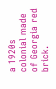a 1920s colonial made of Georgia red brick.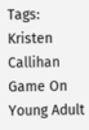Tags: Kristen Callihan Game On Young Adult